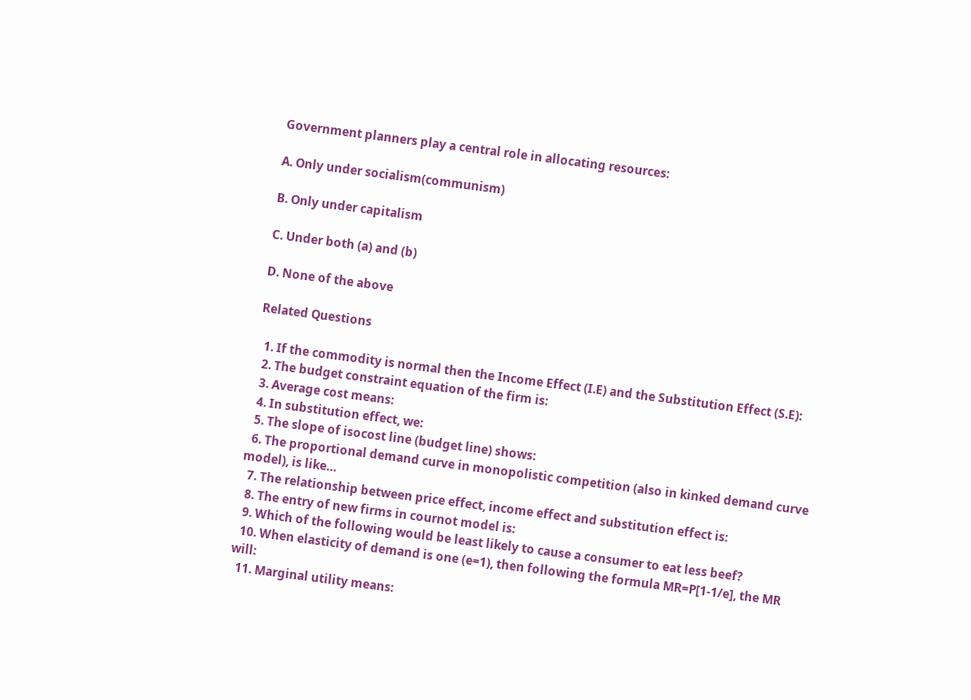Government planners play a central role in allocating resources:

A. Only under socialism(communism)

B. Only under capitalism

C. Under both (a) and (b)

D. None of the above

Related Questions

  1. If the commodity is normal then the Income Effect (I.E) and the Substitution Effect (S.E):
  2. The budget constraint equation of the firm is:
  3. Average cost means:
  4. In substitution effect, we:
  5. The slope of isocost line (budget line) shows:
  6. The proportional demand curve in monopolistic competition (also in kinked demand curve model), is like…
  7. The relationship between price effect, income effect and substitution effect is:
  8. The entry of new firms in cournot model is:
  9. Which of the following would be least likely to cause a consumer to eat less beef?
  10. When elasticity of demand is one (e=1), then following the formula MR=P[1-1/e], the MR will:
  11. Marginal utility means: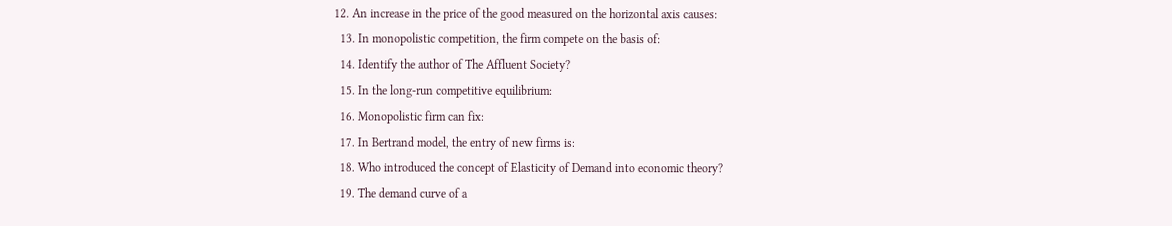12. An increase in the price of the good measured on the horizontal axis causes:
  13. In monopolistic competition, the firm compete on the basis of:
  14. Identify the author of The Affluent Society?
  15. In the long-run competitive equilibrium:
  16. Monopolistic firm can fix:
  17. In Bertrand model, the entry of new firms is:
  18. Who introduced the concept of Elasticity of Demand into economic theory?
  19. The demand curve of a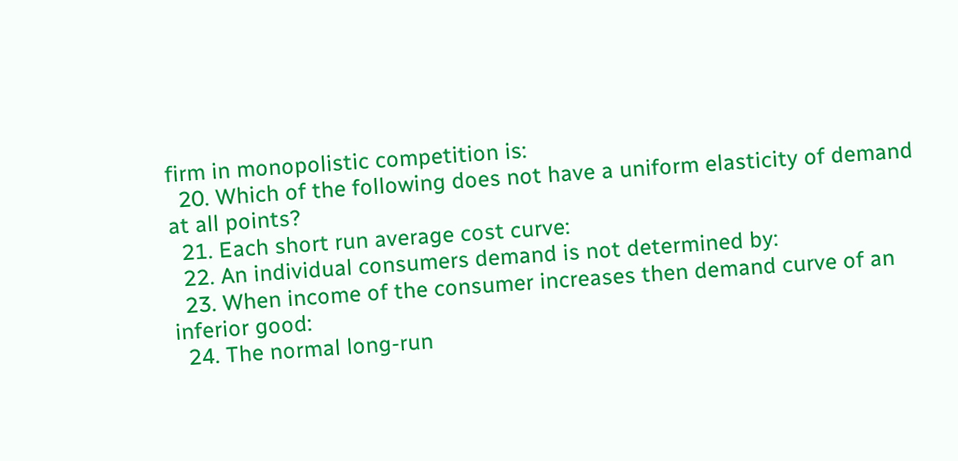firm in monopolistic competition is:
  20. Which of the following does not have a uniform elasticity of demand at all points?
  21. Each short run average cost curve:
  22. An individual consumers demand is not determined by:
  23. When income of the consumer increases then demand curve of an inferior good:
  24. The normal long-run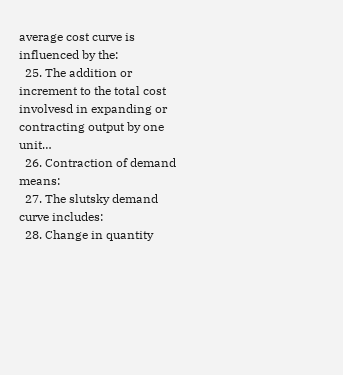average cost curve is influenced by the:
  25. The addition or increment to the total cost involvesd in expanding or contracting output by one unit…
  26. Contraction of demand means:
  27. The slutsky demand curve includes:
  28. Change in quantity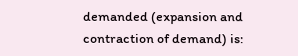demanded (expansion and contraction of demand) is: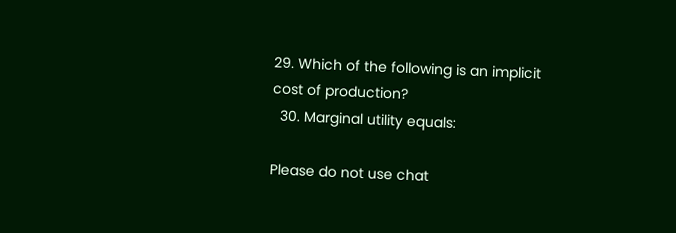29. Which of the following is an implicit cost of production?
  30. Marginal utility equals:

Please do not use chat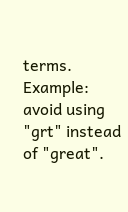terms. Example: avoid using "grt" instead of "great".